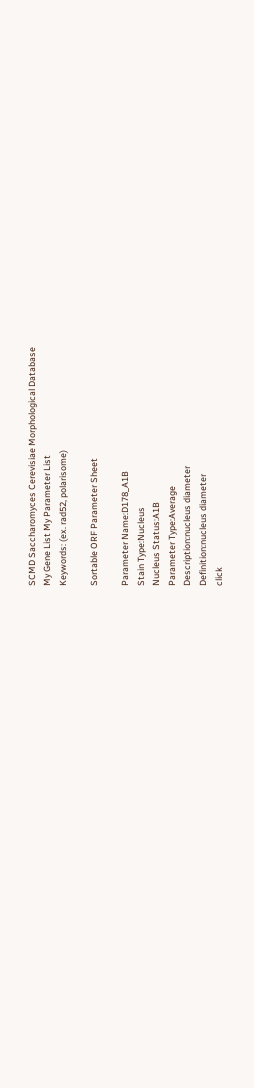SCMD Saccharomyces Cerevisiae Morphological Database
My Gene List My Parameter List
Keywords: (ex. rad52, polarisome)

Sortable ORF Parameter Sheet

Parameter Name:D178_A1B
Stain Type:Nucleus
Nucleus Status:A1B
Parameter Type:Average
Description:nucleus diameter
Definition:nucleus diameter
click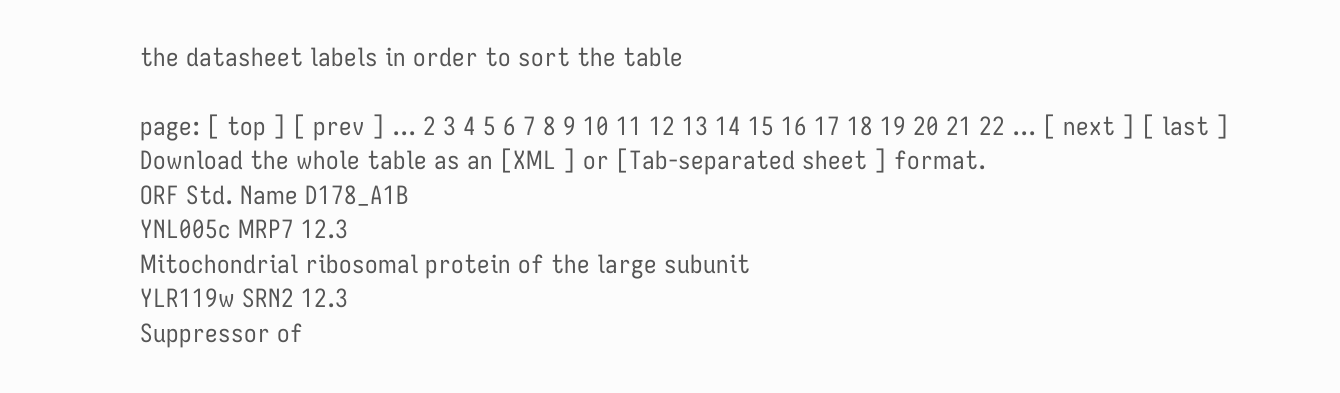the datasheet labels in order to sort the table

page: [ top ] [ prev ] ... 2 3 4 5 6 7 8 9 10 11 12 13 14 15 16 17 18 19 20 21 22 ... [ next ] [ last ]
Download the whole table as an [XML ] or [Tab-separated sheet ] format.
ORF Std. Name D178_A1B
YNL005c MRP7 12.3
Mitochondrial ribosomal protein of the large subunit
YLR119w SRN2 12.3
Suppressor of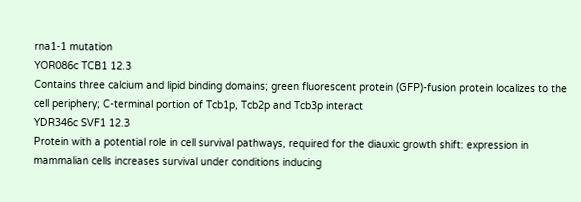rna1-1 mutation
YOR086c TCB1 12.3
Contains three calcium and lipid binding domains; green fluorescent protein (GFP)-fusion protein localizes to the cell periphery; C-terminal portion of Tcb1p, Tcb2p and Tcb3p interact
YDR346c SVF1 12.3
Protein with a potential role in cell survival pathways, required for the diauxic growth shift: expression in mammalian cells increases survival under conditions inducing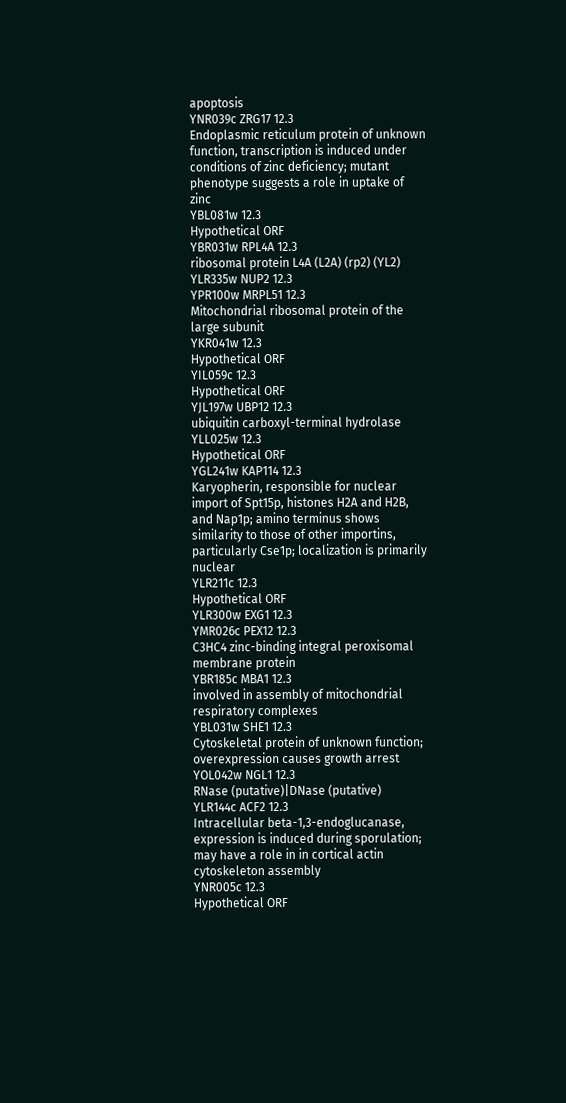apoptosis
YNR039c ZRG17 12.3
Endoplasmic reticulum protein of unknown function, transcription is induced under conditions of zinc deficiency; mutant phenotype suggests a role in uptake of zinc
YBL081w 12.3
Hypothetical ORF
YBR031w RPL4A 12.3
ribosomal protein L4A (L2A) (rp2) (YL2)
YLR335w NUP2 12.3
YPR100w MRPL51 12.3
Mitochondrial ribosomal protein of the large subunit
YKR041w 12.3
Hypothetical ORF
YIL059c 12.3
Hypothetical ORF
YJL197w UBP12 12.3
ubiquitin carboxyl-terminal hydrolase
YLL025w 12.3
Hypothetical ORF
YGL241w KAP114 12.3
Karyopherin, responsible for nuclear import of Spt15p, histones H2A and H2B, and Nap1p; amino terminus shows similarity to those of other importins, particularly Cse1p; localization is primarily nuclear
YLR211c 12.3
Hypothetical ORF
YLR300w EXG1 12.3
YMR026c PEX12 12.3
C3HC4 zinc-binding integral peroxisomal membrane protein
YBR185c MBA1 12.3
involved in assembly of mitochondrial respiratory complexes
YBL031w SHE1 12.3
Cytoskeletal protein of unknown function; overexpression causes growth arrest
YOL042w NGL1 12.3
RNase (putative)|DNase (putative)
YLR144c ACF2 12.3
Intracellular beta-1,3-endoglucanase, expression is induced during sporulation; may have a role in in cortical actin cytoskeleton assembly
YNR005c 12.3
Hypothetical ORF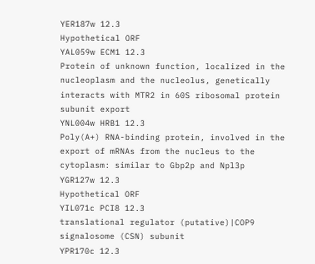YER187w 12.3
Hypothetical ORF
YAL059w ECM1 12.3
Protein of unknown function, localized in the nucleoplasm and the nucleolus, genetically interacts with MTR2 in 60S ribosomal protein subunit export
YNL004w HRB1 12.3
Poly(A+) RNA-binding protein, involved in the export of mRNAs from the nucleus to the cytoplasm: similar to Gbp2p and Npl3p
YGR127w 12.3
Hypothetical ORF
YIL071c PCI8 12.3
translational regulator (putative)|COP9 signalosome (CSN) subunit
YPR170c 12.3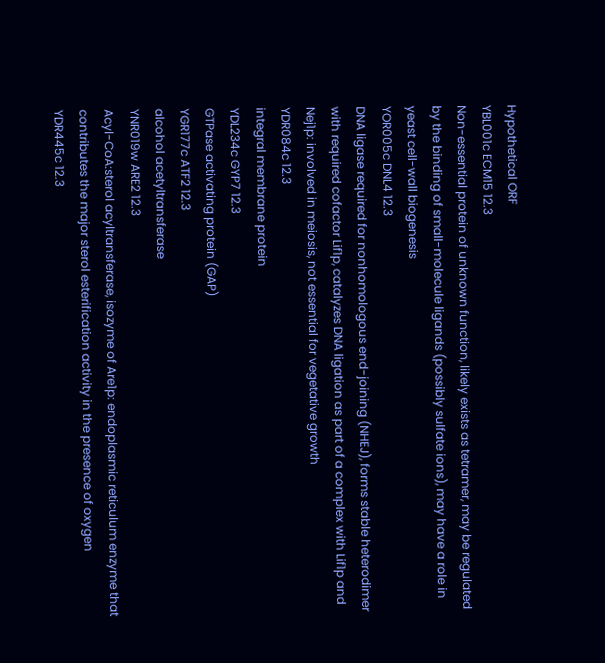Hypothetical ORF
YBL001c ECM15 12.3
Non-essential protein of unknown function, likely exists as tetramer, may be regulated by the binding of small-molecule ligands (possibly sulfate ions), may have a role in yeast cell-wall biogenesis
YOR005c DNL4 12.3
DNA ligase required for nonhomologous end-joining (NHEJ), forms stable heterodimer with required cofactor Lif1p, catalyzes DNA ligation as part of a complex with Lif1p and Nej1p: involved in meiosis, not essential for vegetative growth
YDR084c 12.3
integral membrane protein
YDL234c GYP7 12.3
GTPase activating protein (GAP)
YGR177c ATF2 12.3
alcohol acetyltransferase
YNR019w ARE2 12.3
Acyl-CoA:sterol acyltransferase, isozyme of Are1p: endoplasmic reticulum enzyme that contributes the major sterol esterification activity in the presence of oxygen
YDR445c 12.3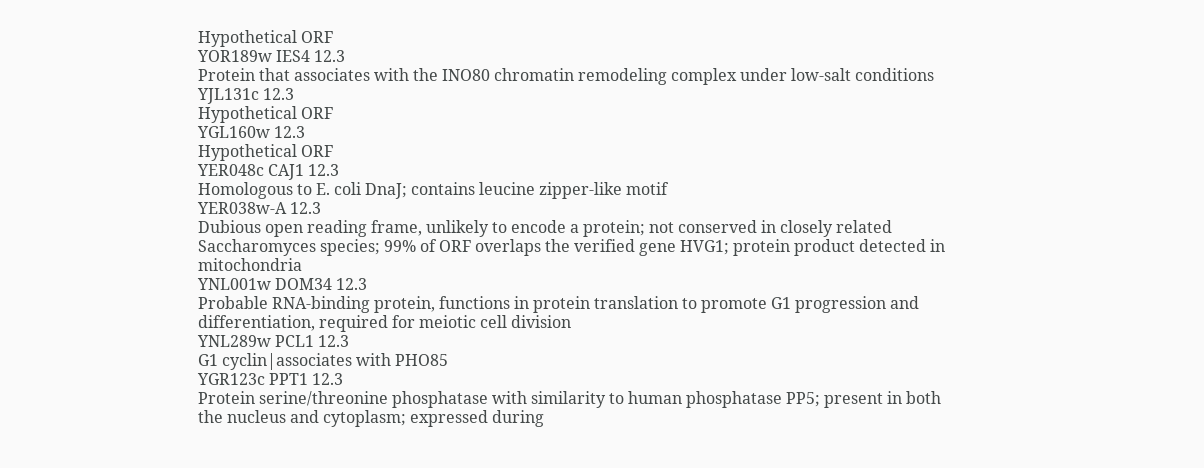Hypothetical ORF
YOR189w IES4 12.3
Protein that associates with the INO80 chromatin remodeling complex under low-salt conditions
YJL131c 12.3
Hypothetical ORF
YGL160w 12.3
Hypothetical ORF
YER048c CAJ1 12.3
Homologous to E. coli DnaJ; contains leucine zipper-like motif
YER038w-A 12.3
Dubious open reading frame, unlikely to encode a protein; not conserved in closely related Saccharomyces species; 99% of ORF overlaps the verified gene HVG1; protein product detected in mitochondria
YNL001w DOM34 12.3
Probable RNA-binding protein, functions in protein translation to promote G1 progression and differentiation, required for meiotic cell division
YNL289w PCL1 12.3
G1 cyclin|associates with PHO85
YGR123c PPT1 12.3
Protein serine/threonine phosphatase with similarity to human phosphatase PP5; present in both the nucleus and cytoplasm; expressed during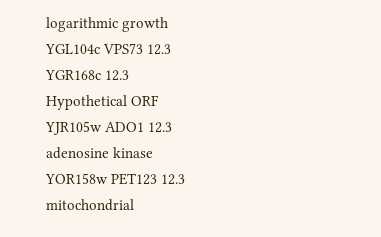logarithmic growth
YGL104c VPS73 12.3
YGR168c 12.3
Hypothetical ORF
YJR105w ADO1 12.3
adenosine kinase
YOR158w PET123 12.3
mitochondrial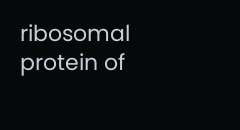ribosomal protein of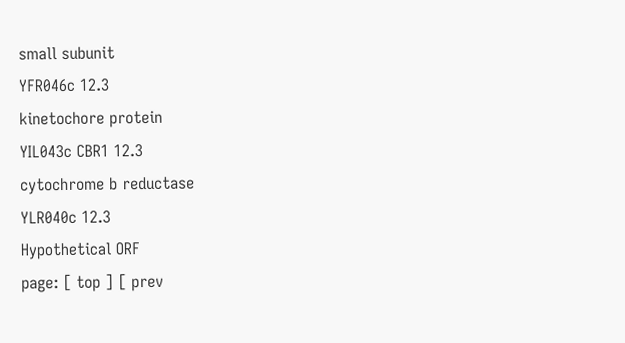small subunit
YFR046c 12.3
kinetochore protein
YIL043c CBR1 12.3
cytochrome b reductase
YLR040c 12.3
Hypothetical ORF
page: [ top ] [ prev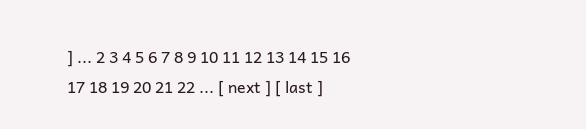] ... 2 3 4 5 6 7 8 9 10 11 12 13 14 15 16 17 18 19 20 21 22 ... [ next ] [ last ]